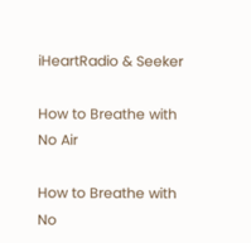iHeartRadio & Seeker

How to Breathe with No Air

How to Breathe with No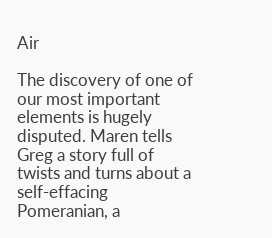Air

The discovery of one of our most important elements is hugely disputed. Maren tells Greg a story full of twists and turns about a self-effacing Pomeranian, a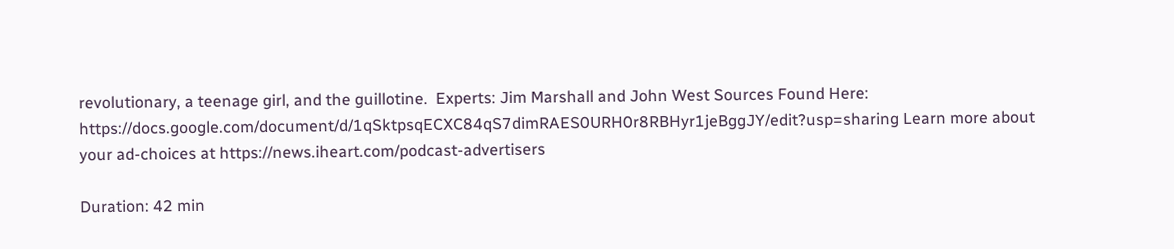revolutionary, a teenage girl, and the guillotine.  Experts: Jim Marshall and John West Sources Found Here: https://docs.google.com/document/d/1qSktpsqECXC84qS7dimRAES0URH0r8RBHyr1jeBggJY/edit?usp=sharing Learn more about your ad-choices at https://news.iheart.com/podcast-advertisers

Duration: 42 min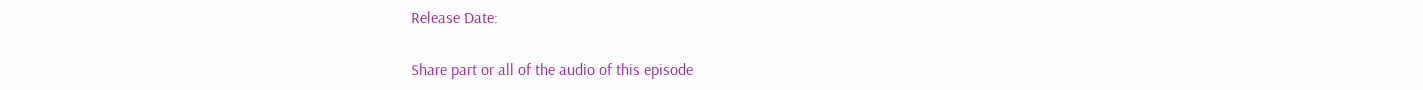Release Date:

Share part or all of the audio of this episode